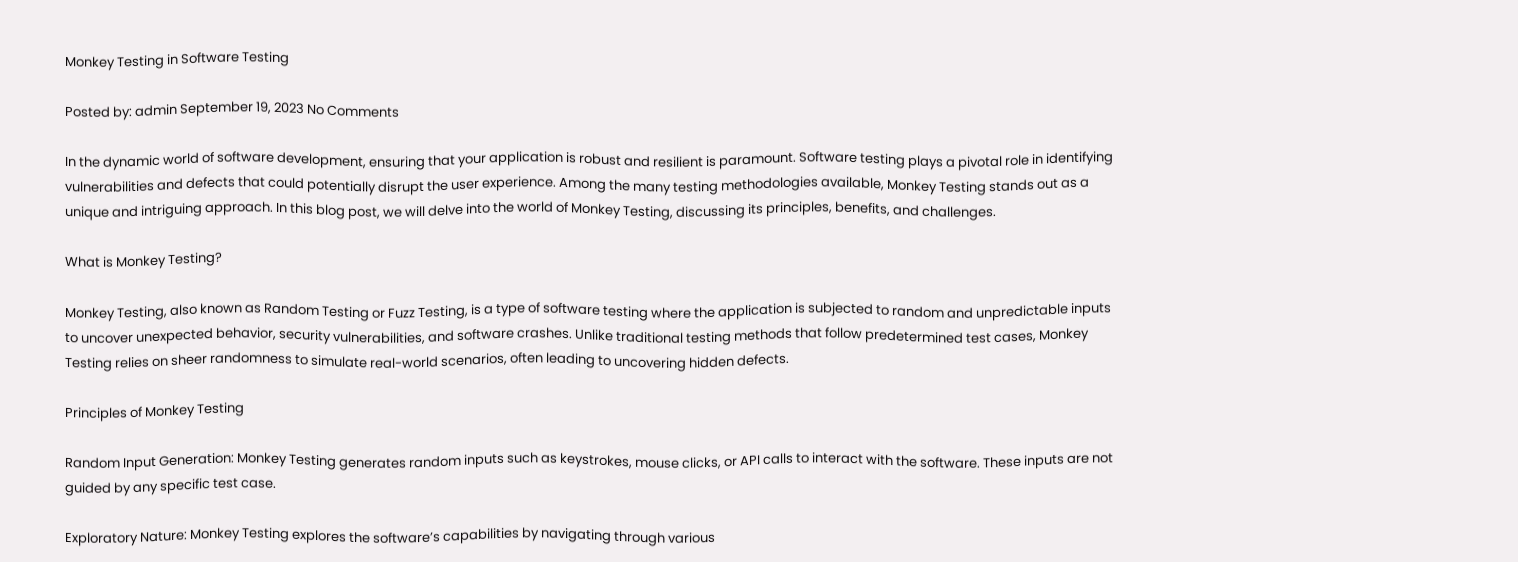Monkey Testing in Software Testing

Posted by: admin September 19, 2023 No Comments

In the dynamic world of software development, ensuring that your application is robust and resilient is paramount. Software testing plays a pivotal role in identifying vulnerabilities and defects that could potentially disrupt the user experience. Among the many testing methodologies available, Monkey Testing stands out as a unique and intriguing approach. In this blog post, we will delve into the world of Monkey Testing, discussing its principles, benefits, and challenges.

What is Monkey Testing?

Monkey Testing, also known as Random Testing or Fuzz Testing, is a type of software testing where the application is subjected to random and unpredictable inputs to uncover unexpected behavior, security vulnerabilities, and software crashes. Unlike traditional testing methods that follow predetermined test cases, Monkey Testing relies on sheer randomness to simulate real-world scenarios, often leading to uncovering hidden defects.

Principles of Monkey Testing

Random Input Generation: Monkey Testing generates random inputs such as keystrokes, mouse clicks, or API calls to interact with the software. These inputs are not guided by any specific test case.

Exploratory Nature: Monkey Testing explores the software’s capabilities by navigating through various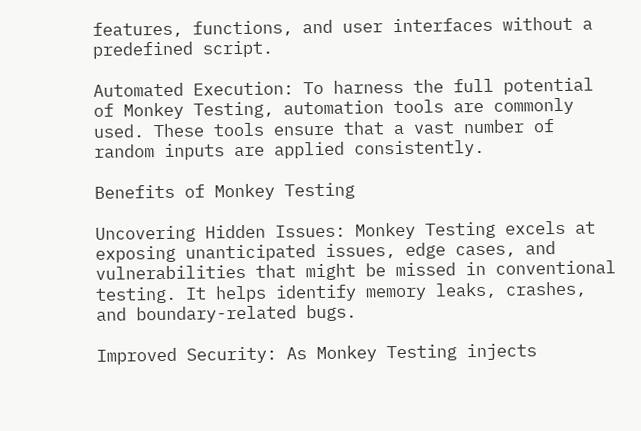features, functions, and user interfaces without a predefined script.

Automated Execution: To harness the full potential of Monkey Testing, automation tools are commonly used. These tools ensure that a vast number of random inputs are applied consistently.

Benefits of Monkey Testing

Uncovering Hidden Issues: Monkey Testing excels at exposing unanticipated issues, edge cases, and vulnerabilities that might be missed in conventional testing. It helps identify memory leaks, crashes, and boundary-related bugs.

Improved Security: As Monkey Testing injects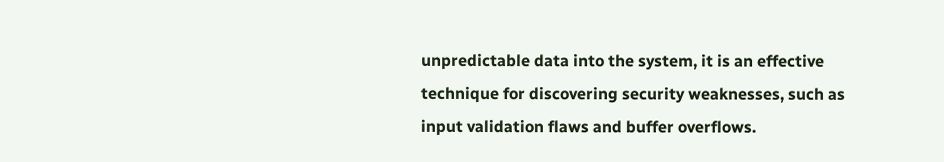unpredictable data into the system, it is an effective technique for discovering security weaknesses, such as input validation flaws and buffer overflows.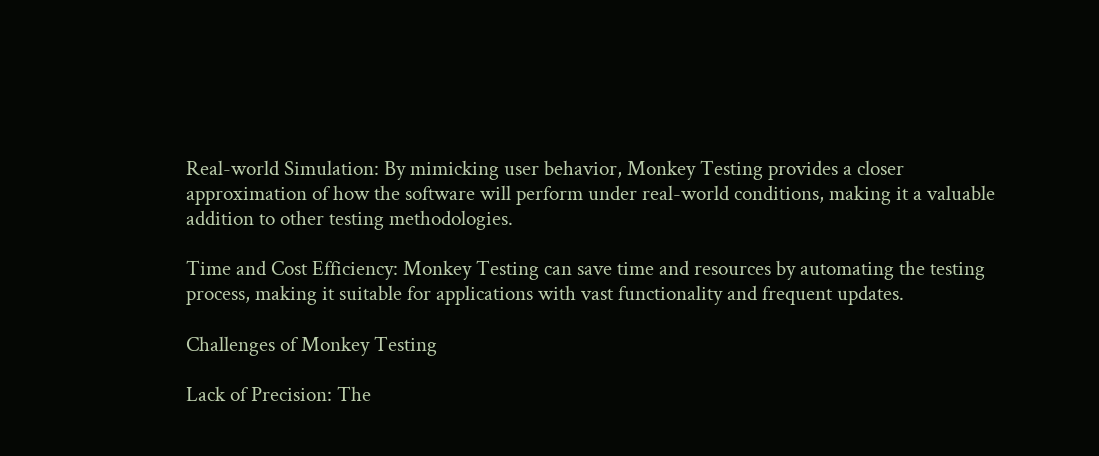Real-world Simulation: By mimicking user behavior, Monkey Testing provides a closer approximation of how the software will perform under real-world conditions, making it a valuable addition to other testing methodologies.

Time and Cost Efficiency: Monkey Testing can save time and resources by automating the testing process, making it suitable for applications with vast functionality and frequent updates.

Challenges of Monkey Testing

Lack of Precision: The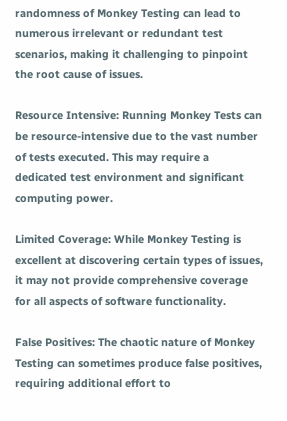randomness of Monkey Testing can lead to numerous irrelevant or redundant test scenarios, making it challenging to pinpoint the root cause of issues.

Resource Intensive: Running Monkey Tests can be resource-intensive due to the vast number of tests executed. This may require a dedicated test environment and significant computing power.

Limited Coverage: While Monkey Testing is excellent at discovering certain types of issues, it may not provide comprehensive coverage for all aspects of software functionality.

False Positives: The chaotic nature of Monkey Testing can sometimes produce false positives, requiring additional effort to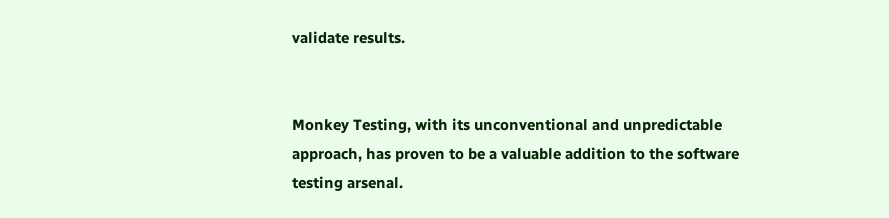validate results.


Monkey Testing, with its unconventional and unpredictable approach, has proven to be a valuable addition to the software testing arsenal.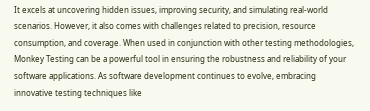It excels at uncovering hidden issues, improving security, and simulating real-world scenarios. However, it also comes with challenges related to precision, resource consumption, and coverage. When used in conjunction with other testing methodologies, Monkey Testing can be a powerful tool in ensuring the robustness and reliability of your software applications. As software development continues to evolve, embracing innovative testing techniques like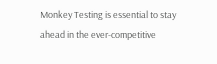Monkey Testing is essential to stay ahead in the ever-competitive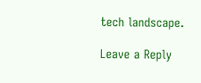tech landscape.

Leave a Reply